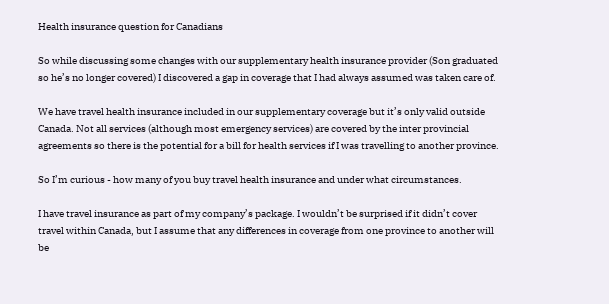Health insurance question for Canadians

So while discussing some changes with our supplementary health insurance provider (Son graduated so he’s no longer covered) I discovered a gap in coverage that I had always assumed was taken care of.

We have travel health insurance included in our supplementary coverage but it’s only valid outside Canada. Not all services (although most emergency services) are covered by the inter provincial agreements so there is the potential for a bill for health services if I was travelling to another province.

So I’m curious - how many of you buy travel health insurance and under what circumstances.

I have travel insurance as part of my company’s package. I wouldn’t be surprised if it didn’t cover travel within Canada, but I assume that any differences in coverage from one province to another will be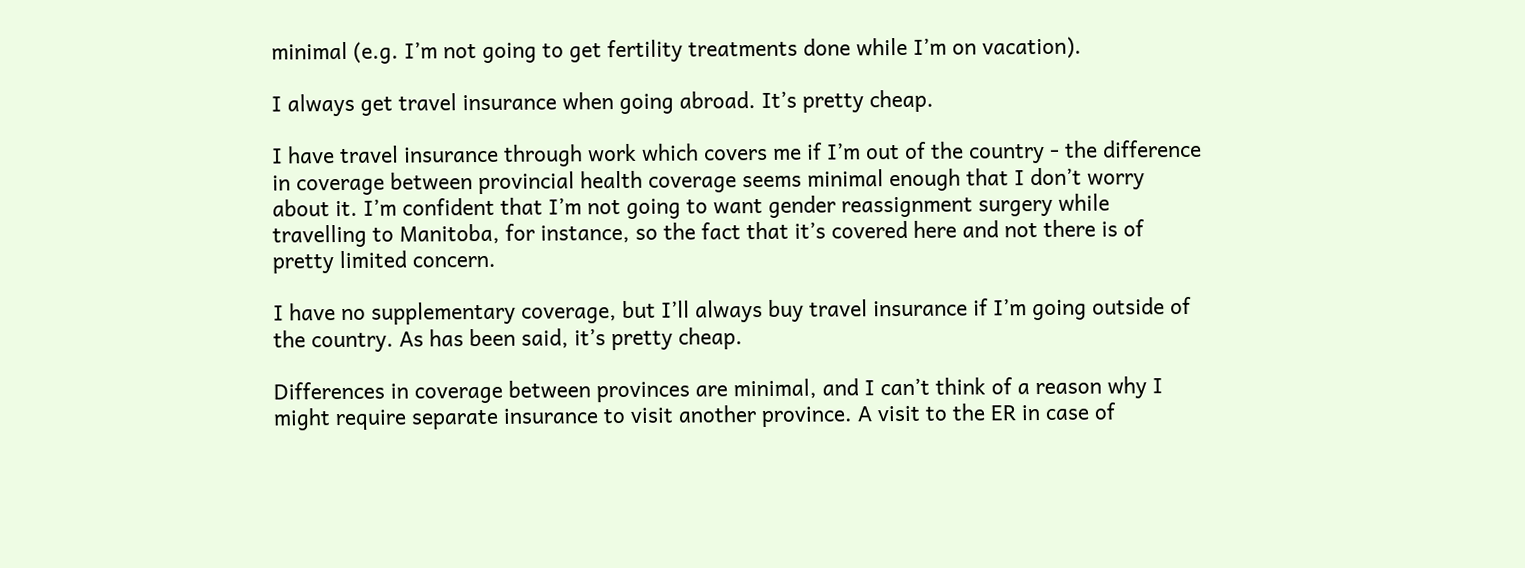minimal (e.g. I’m not going to get fertility treatments done while I’m on vacation).

I always get travel insurance when going abroad. It’s pretty cheap.

I have travel insurance through work which covers me if I’m out of the country - the difference in coverage between provincial health coverage seems minimal enough that I don’t worry about it. I’m confident that I’m not going to want gender reassignment surgery while travelling to Manitoba, for instance, so the fact that it’s covered here and not there is of pretty limited concern.

I have no supplementary coverage, but I’ll always buy travel insurance if I’m going outside of the country. As has been said, it’s pretty cheap.

Differences in coverage between provinces are minimal, and I can’t think of a reason why I might require separate insurance to visit another province. A visit to the ER in case of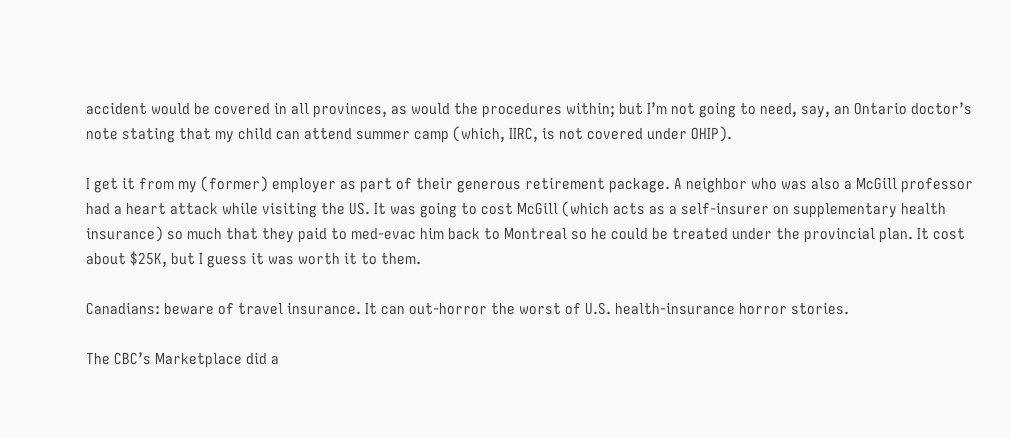accident would be covered in all provinces, as would the procedures within; but I’m not going to need, say, an Ontario doctor’s note stating that my child can attend summer camp (which, IIRC, is not covered under OHIP).

I get it from my (former) employer as part of their generous retirement package. A neighbor who was also a McGill professor had a heart attack while visiting the US. It was going to cost McGill (which acts as a self-insurer on supplementary health insurance) so much that they paid to med-evac him back to Montreal so he could be treated under the provincial plan. It cost about $25K, but I guess it was worth it to them.

Canadians: beware of travel insurance. It can out-horror the worst of U.S. health-insurance horror stories.

The CBC’s Marketplace did a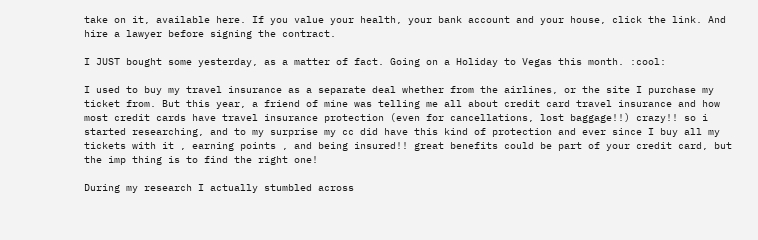take on it, available here. If you value your health, your bank account and your house, click the link. And hire a lawyer before signing the contract.

I JUST bought some yesterday, as a matter of fact. Going on a Holiday to Vegas this month. :cool:

I used to buy my travel insurance as a separate deal whether from the airlines, or the site I purchase my ticket from. But this year, a friend of mine was telling me all about credit card travel insurance and how most credit cards have travel insurance protection (even for cancellations, lost baggage!!) crazy!! so i started researching, and to my surprise my cc did have this kind of protection and ever since I buy all my tickets with it , earning points , and being insured!! great benefits could be part of your credit card, but the imp thing is to find the right one!

During my research I actually stumbled across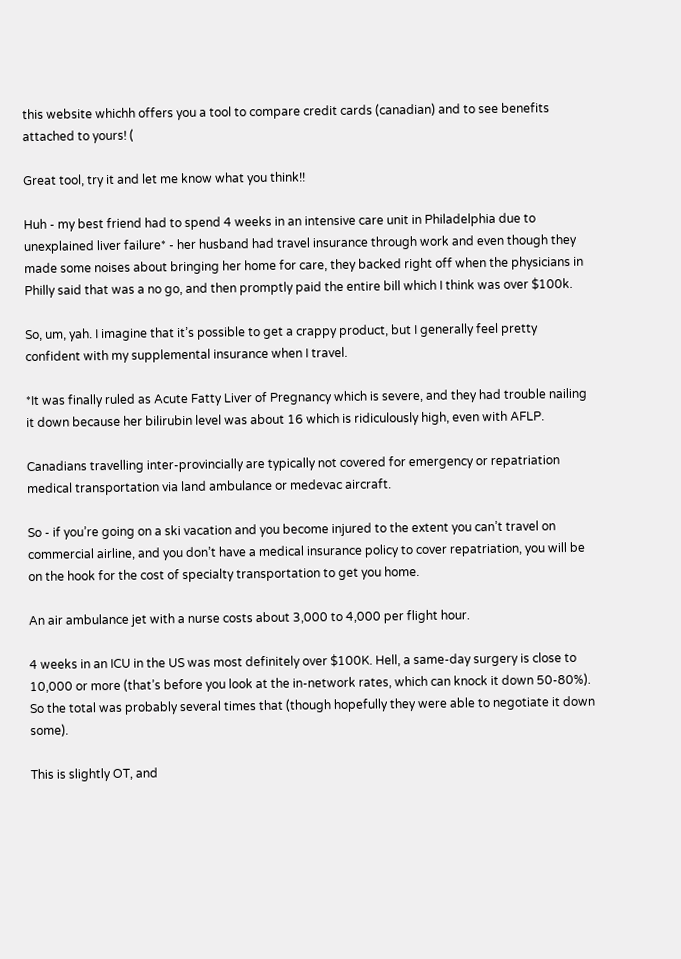this website whichh offers you a tool to compare credit cards (canadian) and to see benefits attached to yours! (

Great tool, try it and let me know what you think!!

Huh - my best friend had to spend 4 weeks in an intensive care unit in Philadelphia due to unexplained liver failure* - her husband had travel insurance through work and even though they made some noises about bringing her home for care, they backed right off when the physicians in Philly said that was a no go, and then promptly paid the entire bill which I think was over $100k.

So, um, yah. I imagine that it’s possible to get a crappy product, but I generally feel pretty confident with my supplemental insurance when I travel.

*It was finally ruled as Acute Fatty Liver of Pregnancy which is severe, and they had trouble nailing it down because her bilirubin level was about 16 which is ridiculously high, even with AFLP.

Canadians travelling inter-provincially are typically not covered for emergency or repatriation medical transportation via land ambulance or medevac aircraft.

So - if you’re going on a ski vacation and you become injured to the extent you can’t travel on commercial airline, and you don’t have a medical insurance policy to cover repatriation, you will be on the hook for the cost of specialty transportation to get you home.

An air ambulance jet with a nurse costs about 3,000 to 4,000 per flight hour.

4 weeks in an ICU in the US was most definitely over $100K. Hell, a same-day surgery is close to 10,000 or more (that’s before you look at the in-network rates, which can knock it down 50-80%). So the total was probably several times that (though hopefully they were able to negotiate it down some).

This is slightly OT, and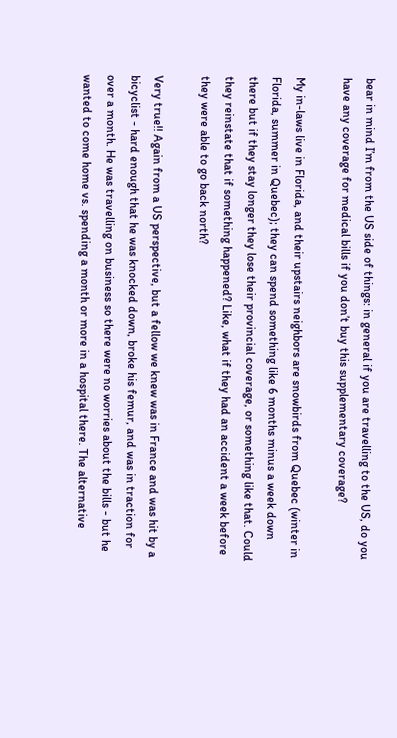bear in mind I’m from the US side of things: in general if you are travelling to the US, do you have any coverage for medical bills if you don’t buy this supplementary coverage?

My in-laws live in Florida, and their upstairs neighbors are snowbirds from Quebec (winter in Florida, summer in Quebec); they can spend something like 6 months minus a week down there but if they stay longer they lose their provincial coverage, or something like that. Could they reinstate that if something happened? Like, what if they had an accident a week before they were able to go back north?

Very true!! Again from a US perspective, but a fellow we knew was in France and was hit by a bicyclist - hard enough that he was knocked down, broke his femur, and was in traction for over a month. He was travelling on business so there were no worries about the bills - but he wanted to come home vs. spending a month or more in a hospital there. The alternative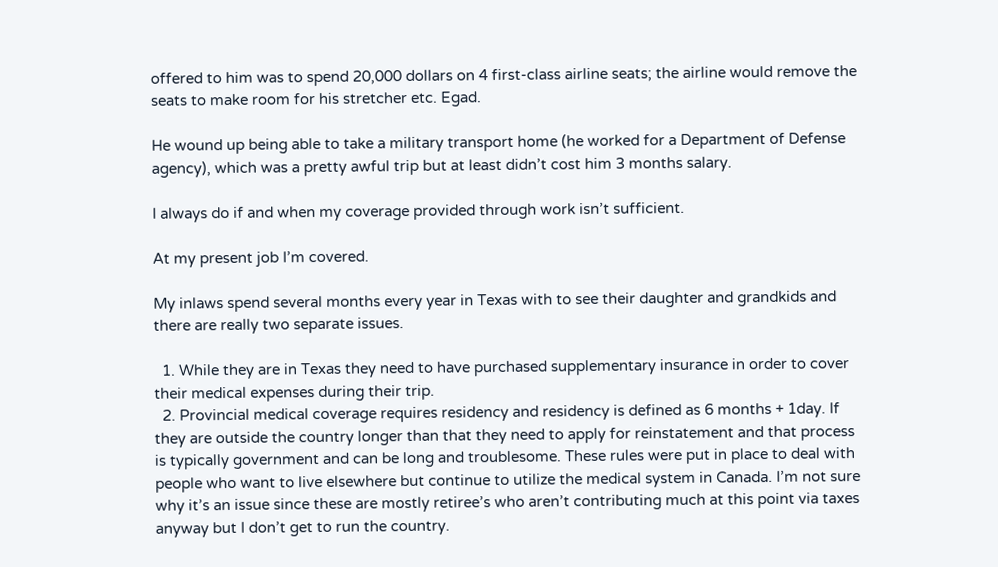offered to him was to spend 20,000 dollars on 4 first-class airline seats; the airline would remove the seats to make room for his stretcher etc. Egad.

He wound up being able to take a military transport home (he worked for a Department of Defense agency), which was a pretty awful trip but at least didn’t cost him 3 months salary.

I always do if and when my coverage provided through work isn’t sufficient.

At my present job I’m covered.

My inlaws spend several months every year in Texas with to see their daughter and grandkids and there are really two separate issues.

  1. While they are in Texas they need to have purchased supplementary insurance in order to cover their medical expenses during their trip.
  2. Provincial medical coverage requires residency and residency is defined as 6 months + 1day. If they are outside the country longer than that they need to apply for reinstatement and that process is typically government and can be long and troublesome. These rules were put in place to deal with people who want to live elsewhere but continue to utilize the medical system in Canada. I’m not sure why it’s an issue since these are mostly retiree’s who aren’t contributing much at this point via taxes anyway but I don’t get to run the country.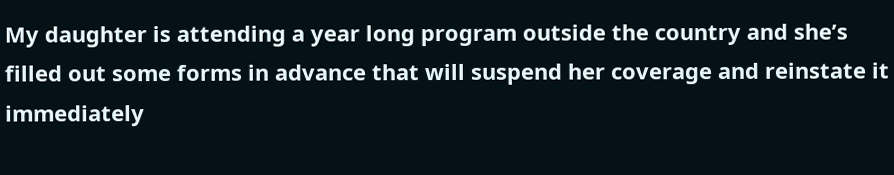My daughter is attending a year long program outside the country and she’s filled out some forms in advance that will suspend her coverage and reinstate it immediately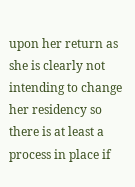upon her return as she is clearly not intending to change her residency so there is at least a process in place if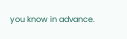you know in advance.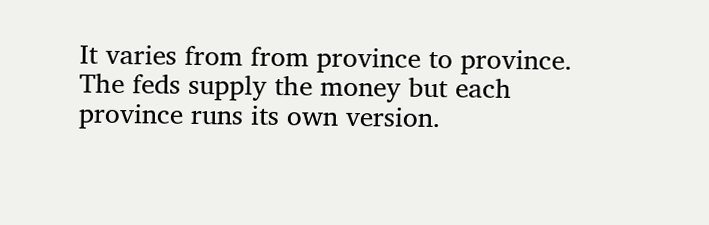It varies from from province to province. The feds supply the money but each province runs its own version.